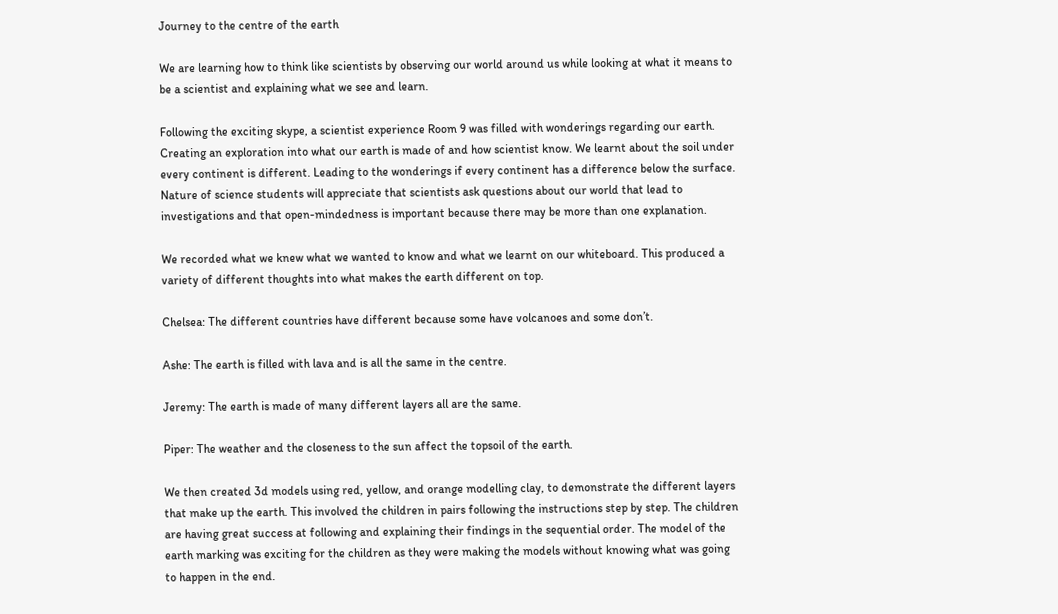Journey to the centre of the earth

We are learning how to think like scientists by observing our world around us while looking at what it means to be a scientist and explaining what we see and learn.

Following the exciting skype, a scientist experience Room 9 was filled with wonderings regarding our earth. Creating an exploration into what our earth is made of and how scientist know. We learnt about the soil under every continent is different. Leading to the wonderings if every continent has a difference below the surface. Nature of science students will appreciate that scientists ask questions about our world that lead to investigations and that open-mindedness is important because there may be more than one explanation.

We recorded what we knew what we wanted to know and what we learnt on our whiteboard. This produced a variety of different thoughts into what makes the earth different on top.

Chelsea: The different countries have different because some have volcanoes and some don’t.

Ashe: The earth is filled with lava and is all the same in the centre.

Jeremy: The earth is made of many different layers all are the same.

Piper: The weather and the closeness to the sun affect the topsoil of the earth.

We then created 3d models using red, yellow, and orange modelling clay, to demonstrate the different layers that make up the earth. This involved the children in pairs following the instructions step by step. The children are having great success at following and explaining their findings in the sequential order. The model of the earth marking was exciting for the children as they were making the models without knowing what was going to happen in the end.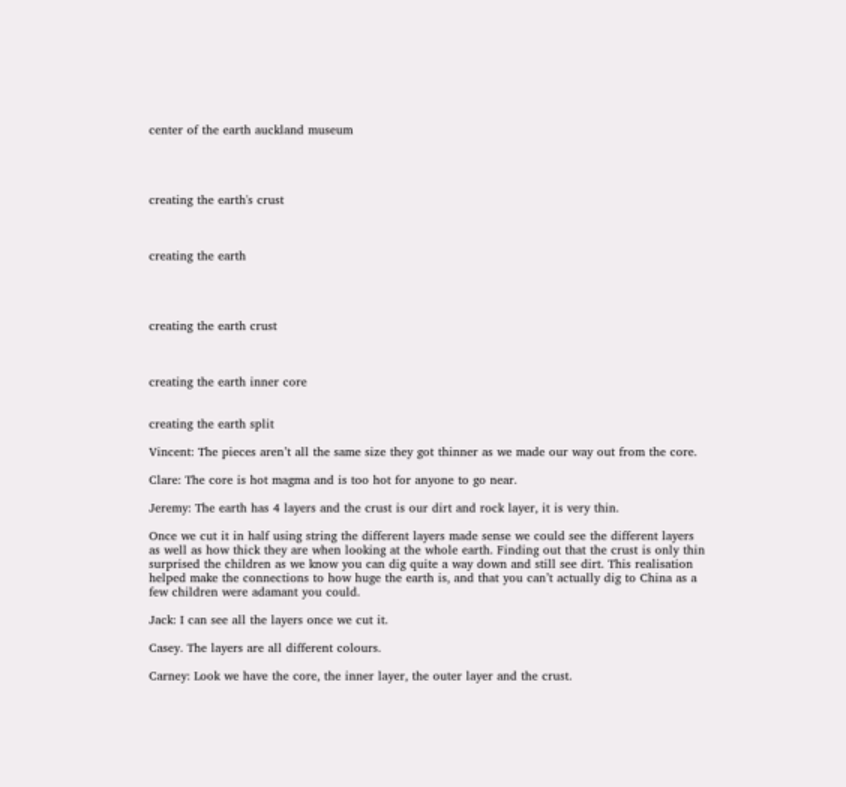center of the earth auckland museum




creating the earth's crust



creating the earth




creating the earth crust



creating the earth inner core


creating the earth split

Vincent: The pieces aren’t all the same size they got thinner as we made our way out from the core.

Clare: The core is hot magma and is too hot for anyone to go near.

Jeremy: The earth has 4 layers and the crust is our dirt and rock layer, it is very thin.

Once we cut it in half using string the different layers made sense we could see the different layers as well as how thick they are when looking at the whole earth. Finding out that the crust is only thin surprised the children as we know you can dig quite a way down and still see dirt. This realisation helped make the connections to how huge the earth is, and that you can’t actually dig to China as a few children were adamant you could.

Jack: I can see all the layers once we cut it.

Casey. The layers are all different colours.

Carney: Look we have the core, the inner layer, the outer layer and the crust.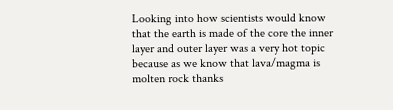Looking into how scientists would know that the earth is made of the core the inner layer and outer layer was a very hot topic because as we know that lava/magma is molten rock thanks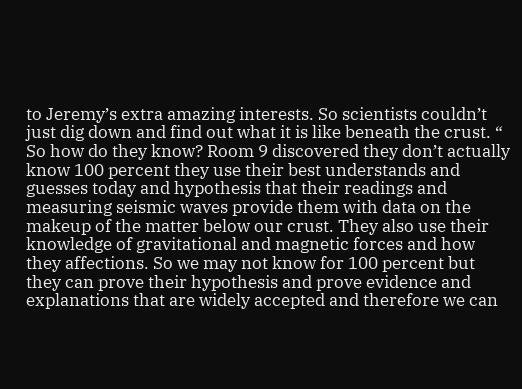to Jeremy’s extra amazing interests. So scientists couldn’t just dig down and find out what it is like beneath the crust. “ So how do they know? Room 9 discovered they don’t actually know 100 percent they use their best understands and guesses today and hypothesis that their readings and measuring seismic waves provide them with data on the makeup of the matter below our crust. They also use their knowledge of gravitational and magnetic forces and how they affections. So we may not know for 100 percent but they can prove their hypothesis and prove evidence and explanations that are widely accepted and therefore we can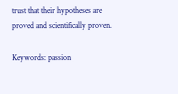trust that their hypotheses are proved and scientifically proven.

Keywords: passion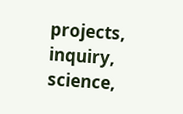projects, inquiry,  science,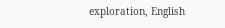exploration, English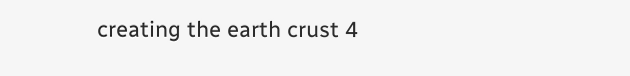creating the earth crust 4